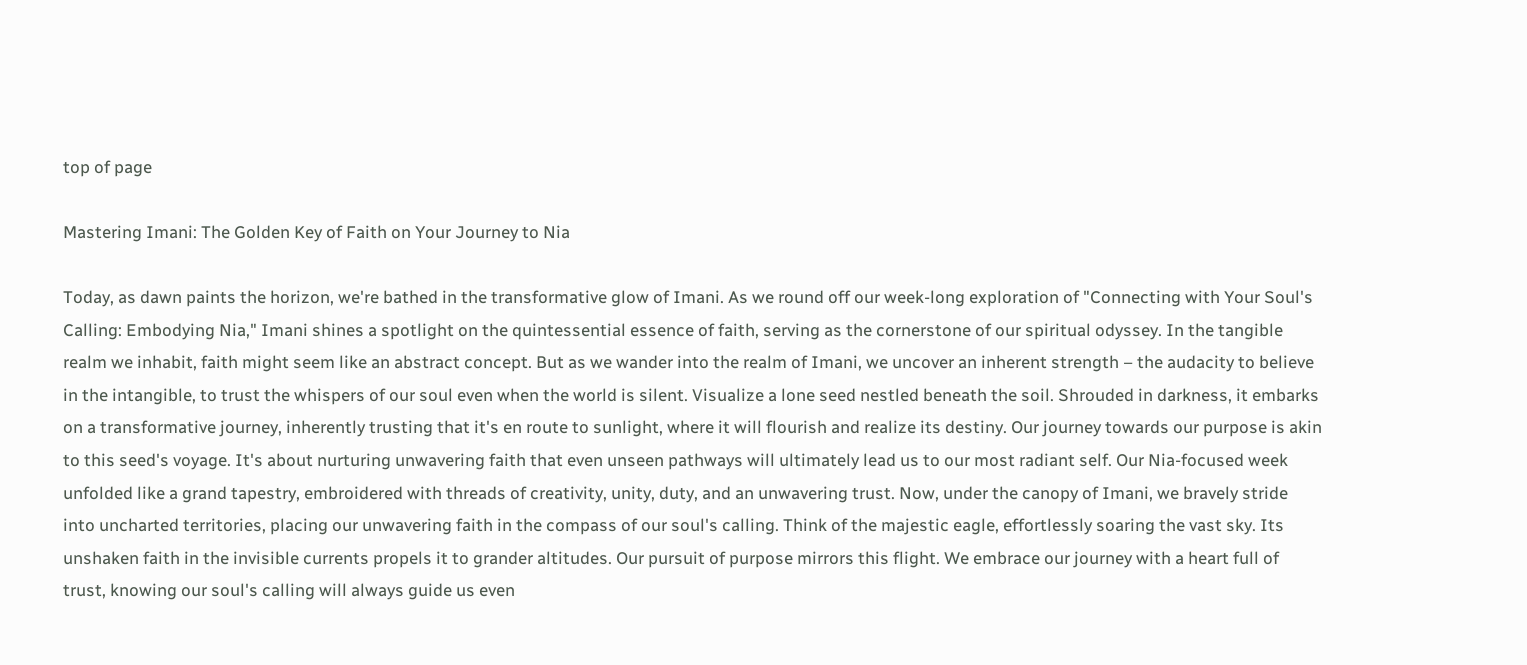top of page

Mastering Imani: The Golden Key of Faith on Your Journey to Nia

Today, as dawn paints the horizon, we're bathed in the transformative glow of Imani. As we round off our week-long exploration of "Connecting with Your Soul's Calling: Embodying Nia," Imani shines a spotlight on the quintessential essence of faith, serving as the cornerstone of our spiritual odyssey. In the tangible realm we inhabit, faith might seem like an abstract concept. But as we wander into the realm of Imani, we uncover an inherent strength – the audacity to believe in the intangible, to trust the whispers of our soul even when the world is silent. Visualize a lone seed nestled beneath the soil. Shrouded in darkness, it embarks on a transformative journey, inherently trusting that it's en route to sunlight, where it will flourish and realize its destiny. Our journey towards our purpose is akin to this seed's voyage. It's about nurturing unwavering faith that even unseen pathways will ultimately lead us to our most radiant self. Our Nia-focused week unfolded like a grand tapestry, embroidered with threads of creativity, unity, duty, and an unwavering trust. Now, under the canopy of Imani, we bravely stride into uncharted territories, placing our unwavering faith in the compass of our soul's calling. Think of the majestic eagle, effortlessly soaring the vast sky. Its unshaken faith in the invisible currents propels it to grander altitudes. Our pursuit of purpose mirrors this flight. We embrace our journey with a heart full of trust, knowing our soul's calling will always guide us even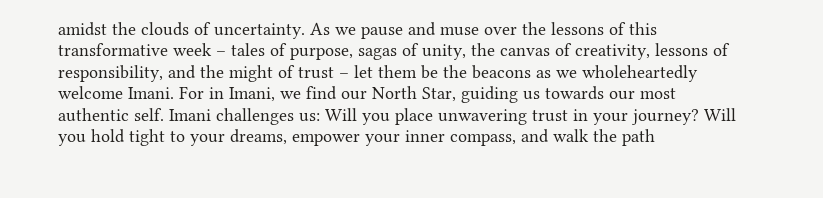amidst the clouds of uncertainty. As we pause and muse over the lessons of this transformative week – tales of purpose, sagas of unity, the canvas of creativity, lessons of responsibility, and the might of trust – let them be the beacons as we wholeheartedly welcome Imani. For in Imani, we find our North Star, guiding us towards our most authentic self. Imani challenges us: Will you place unwavering trust in your journey? Will you hold tight to your dreams, empower your inner compass, and walk the path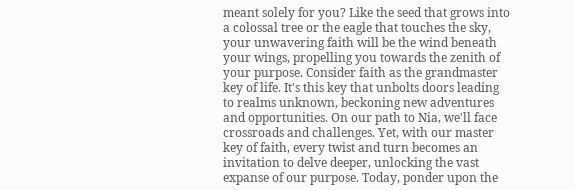meant solely for you? Like the seed that grows into a colossal tree or the eagle that touches the sky, your unwavering faith will be the wind beneath your wings, propelling you towards the zenith of your purpose. Consider faith as the grandmaster key of life. It's this key that unbolts doors leading to realms unknown, beckoning new adventures and opportunities. On our path to Nia, we'll face crossroads and challenges. Yet, with our master key of faith, every twist and turn becomes an invitation to delve deeper, unlocking the vast expanse of our purpose. Today, ponder upon the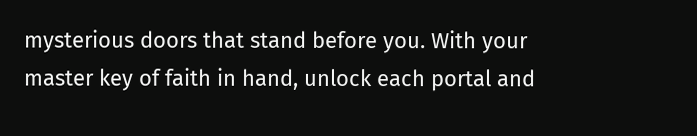mysterious doors that stand before you. With your master key of faith in hand, unlock each portal and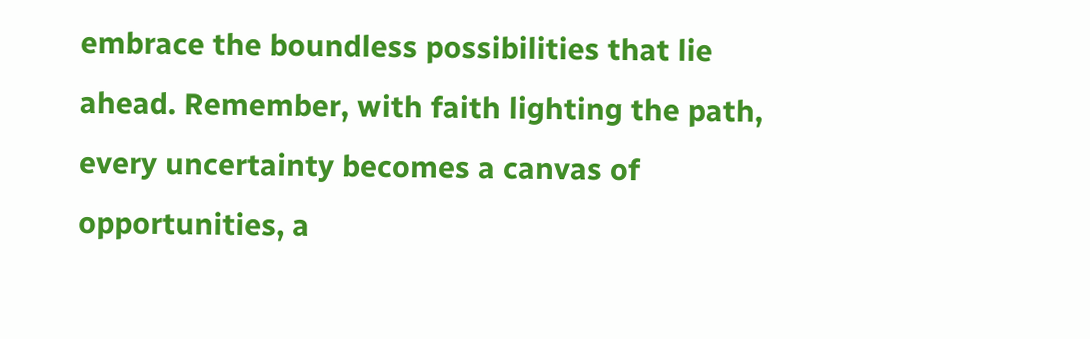embrace the boundless possibilities that lie ahead. Remember, with faith lighting the path, every uncertainty becomes a canvas of opportunities, a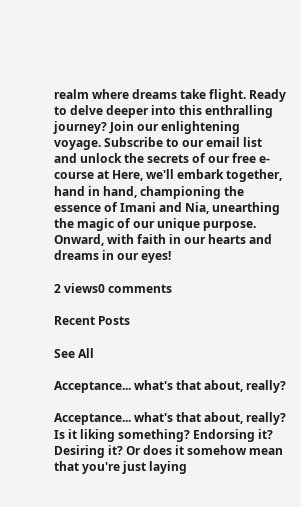realm where dreams take flight. Ready to delve deeper into this enthralling journey? Join our enlightening voyage. Subscribe to our email list and unlock the secrets of our free e-course at Here, we'll embark together, hand in hand, championing the essence of Imani and Nia, unearthing the magic of our unique purpose. Onward, with faith in our hearts and dreams in our eyes!

2 views0 comments

Recent Posts

See All

Acceptance... what's that about, really?

Acceptance... what's that about, really? Is it liking something? Endorsing it? Desiring it? Or does it somehow mean that you're just laying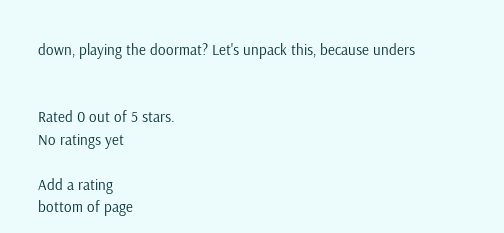down, playing the doormat? Let's unpack this, because unders


Rated 0 out of 5 stars.
No ratings yet

Add a rating
bottom of page